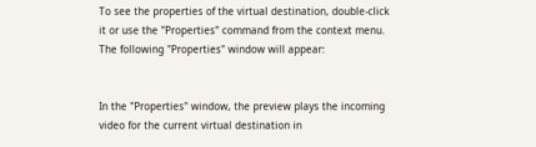To see the properties of the virtual destination, double-click it or use the "Properties" command from the context menu. The following "Properties" window will appear:


In the "Properties" window, the preview plays the incoming video for the current virtual destination in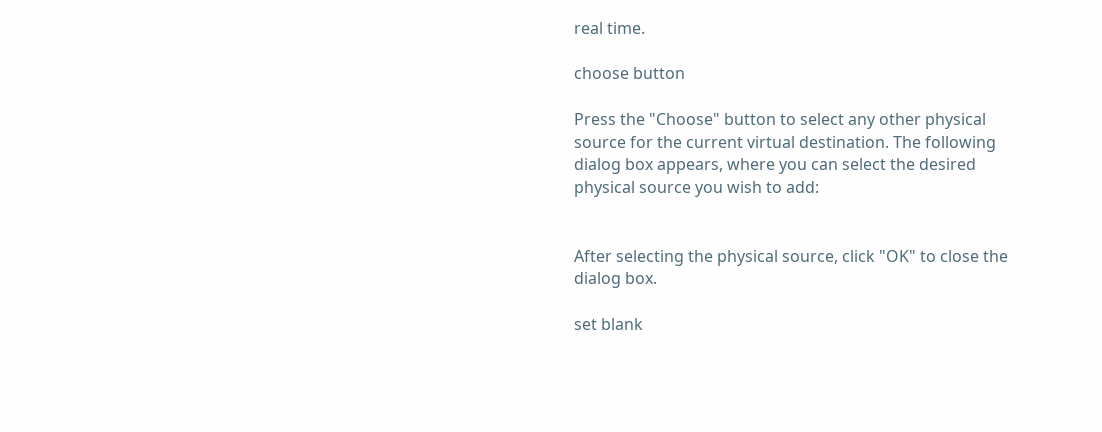real time.

choose button

Press the "Choose" button to select any other physical source for the current virtual destination. The following dialog box appears, where you can select the desired physical source you wish to add:


After selecting the physical source, click "OK" to close the dialog box.

set blank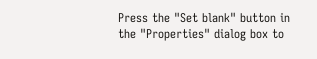Press the "Set blank" button in the "Properties" dialog box to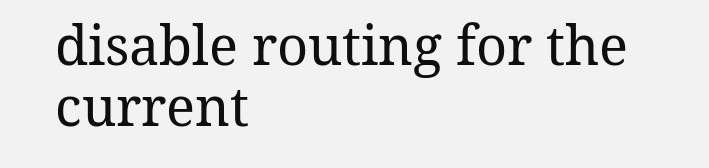disable routing for the current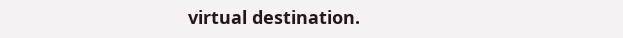virtual destination.